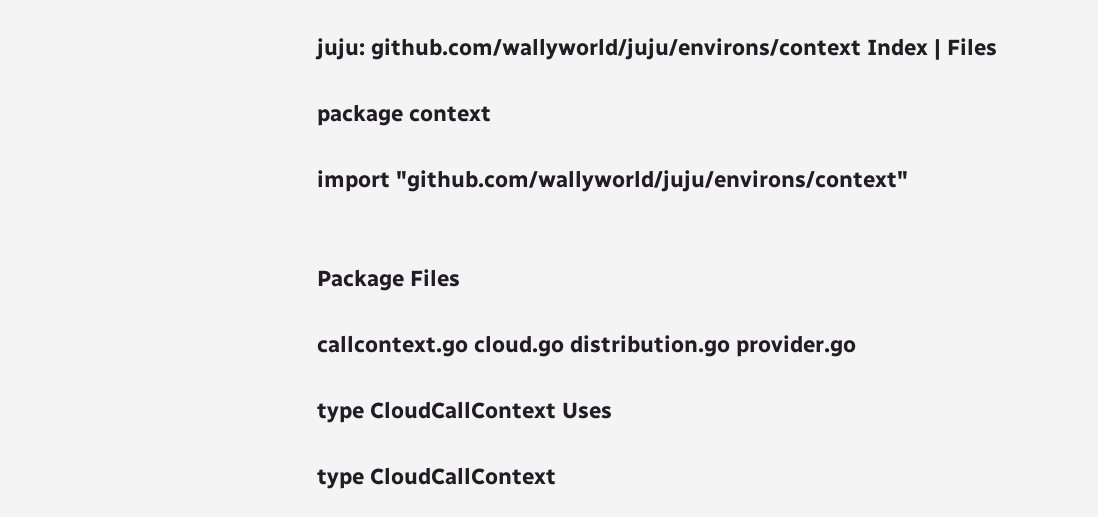juju: github.com/wallyworld/juju/environs/context Index | Files

package context

import "github.com/wallyworld/juju/environs/context"


Package Files

callcontext.go cloud.go distribution.go provider.go

type CloudCallContext Uses

type CloudCallContext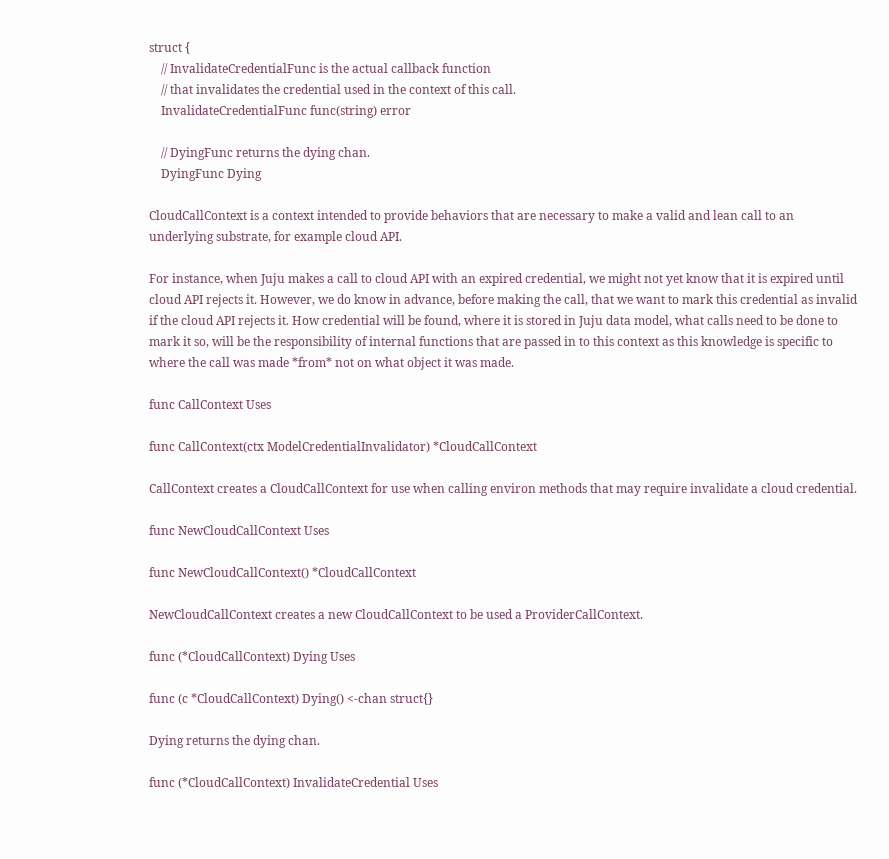struct {
    // InvalidateCredentialFunc is the actual callback function
    // that invalidates the credential used in the context of this call.
    InvalidateCredentialFunc func(string) error

    // DyingFunc returns the dying chan.
    DyingFunc Dying

CloudCallContext is a context intended to provide behaviors that are necessary to make a valid and lean call to an underlying substrate, for example cloud API.

For instance, when Juju makes a call to cloud API with an expired credential, we might not yet know that it is expired until cloud API rejects it. However, we do know in advance, before making the call, that we want to mark this credential as invalid if the cloud API rejects it. How credential will be found, where it is stored in Juju data model, what calls need to be done to mark it so, will be the responsibility of internal functions that are passed in to this context as this knowledge is specific to where the call was made *from* not on what object it was made.

func CallContext Uses

func CallContext(ctx ModelCredentialInvalidator) *CloudCallContext

CallContext creates a CloudCallContext for use when calling environ methods that may require invalidate a cloud credential.

func NewCloudCallContext Uses

func NewCloudCallContext() *CloudCallContext

NewCloudCallContext creates a new CloudCallContext to be used a ProviderCallContext.

func (*CloudCallContext) Dying Uses

func (c *CloudCallContext) Dying() <-chan struct{}

Dying returns the dying chan.

func (*CloudCallContext) InvalidateCredential Uses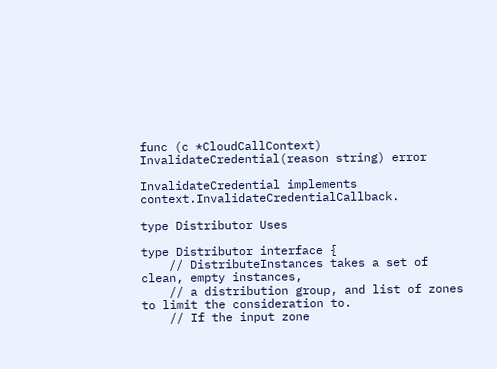func (c *CloudCallContext) InvalidateCredential(reason string) error

InvalidateCredential implements context.InvalidateCredentialCallback.

type Distributor Uses

type Distributor interface {
    // DistributeInstances takes a set of clean, empty instances,
    // a distribution group, and list of zones to limit the consideration to.
    // If the input zone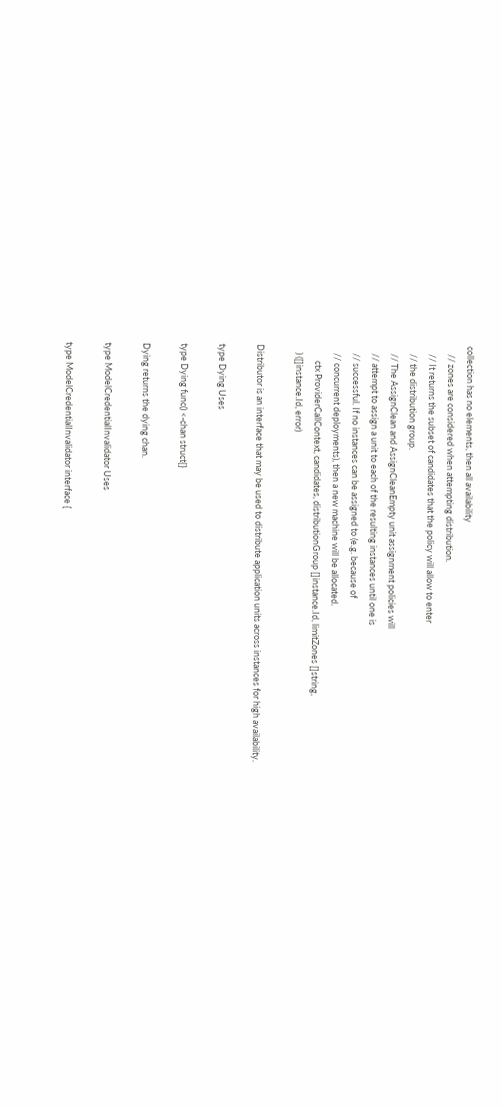collection has no elements, then all availability
    // zones are considered when attempting distribution.
    // It returns the subset of candidates that the policy will allow to enter
    // the distribution group.
    // The AssignClean and AssignCleanEmpty unit assignment policies will
    // attempt to assign a unit to each of the resulting instances until one is
    // successful. If no instances can be assigned to (e.g. because of
    // concurrent deployments), then a new machine will be allocated.
        ctx ProviderCallContext, candidates, distributionGroup []instance.Id, limitZones []string,
    ) ([]instance.Id, error)

Distributor is an interface that may be used to distribute application units across instances for high availability.

type Dying Uses

type Dying func() <-chan struct{}

Dying returns the dying chan.

type ModelCredentialInvalidator Uses

type ModelCredentialInvalidator interface {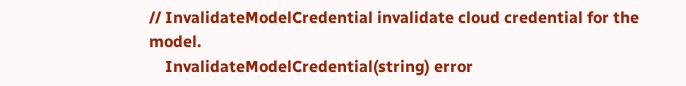// InvalidateModelCredential invalidate cloud credential for the model.
    InvalidateModelCredential(string) error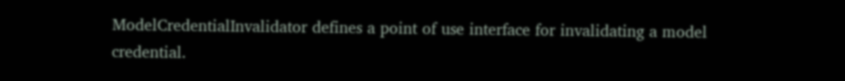ModelCredentialInvalidator defines a point of use interface for invalidating a model credential.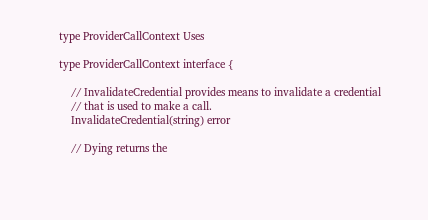type ProviderCallContext Uses

type ProviderCallContext interface {

    // InvalidateCredential provides means to invalidate a credential
    // that is used to make a call.
    InvalidateCredential(string) error

    // Dying returns the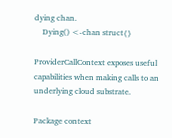dying chan.
    Dying() <-chan struct{}

ProviderCallContext exposes useful capabilities when making calls to an underlying cloud substrate.

Package context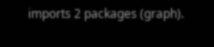imports 2 packages (graph).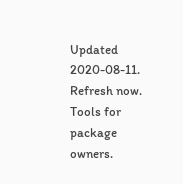Updated 2020-08-11. Refresh now. Tools for package owners.